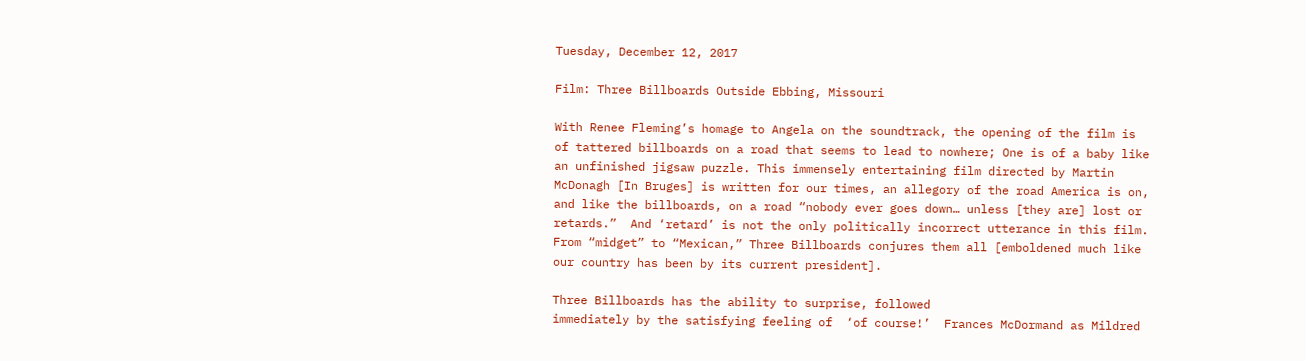Tuesday, December 12, 2017

Film: Three Billboards Outside Ebbing, Missouri

With Renee Fleming’s homage to Angela on the soundtrack, the opening of the film is of tattered billboards on a road that seems to lead to nowhere; One is of a baby like an unfinished jigsaw puzzle. This immensely entertaining film directed by Martin McDonagh [In Bruges] is written for our times, an allegory of the road America is on, and like the billboards, on a road “nobody ever goes down… unless [they are] lost or retards.”  And ‘retard’ is not the only politically incorrect utterance in this film. From “midget” to “Mexican,” Three Billboards conjures them all [emboldened much like our country has been by its current president].

Three Billboards has the ability to surprise, followed
immediately by the satisfying feeling of  ‘of course!’  Frances McDormand as Mildred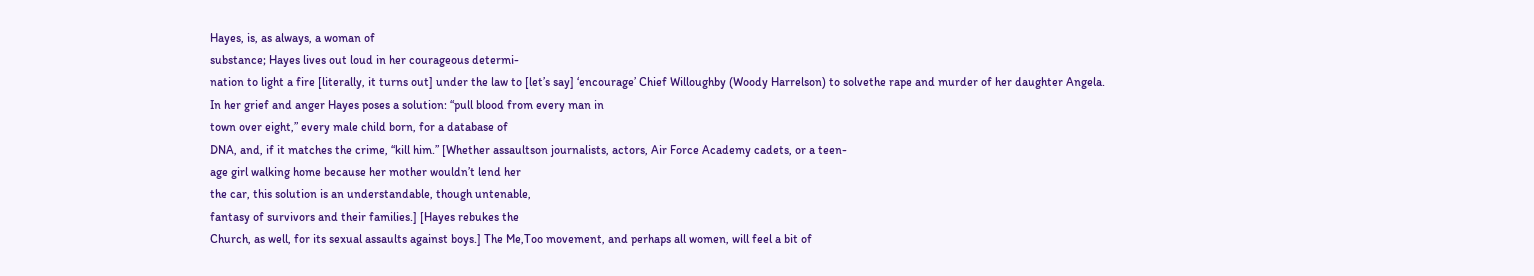Hayes, is, as always, a woman of
substance; Hayes lives out loud in her courageous determi-
nation to light a fire [literally, it turns out] under the law to [let’s say] ‘encourage’ Chief Willoughby (Woody Harrelson) to solvethe rape and murder of her daughter Angela. In her grief and anger Hayes poses a solution: “pull blood from every man in
town over eight,” every male child born, for a database of
DNA, and, if it matches the crime, “kill him.” [Whether assaultson journalists, actors, Air Force Academy cadets, or a teen-
age girl walking home because her mother wouldn’t lend her
the car, this solution is an understandable, though untenable,
fantasy of survivors and their families.] [Hayes rebukes the
Church, as well, for its sexual assaults against boys.] The Me,Too movement, and perhaps all women, will feel a bit of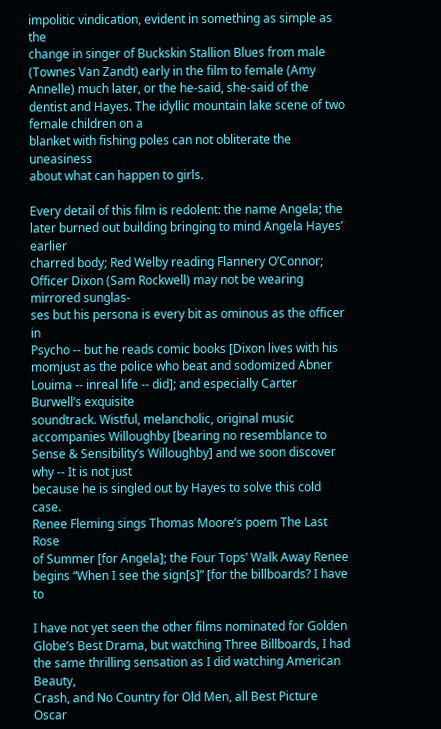impolitic vindication, evident in something as simple as the
change in singer of Buckskin Stallion Blues from male
(Townes Van Zandt) early in the film to female (Amy Annelle) much later, or the he-said, she-said of the dentist and Hayes. The idyllic mountain lake scene of two female children on a
blanket with fishing poles can not obliterate the uneasiness
about what can happen to girls.

Every detail of this film is redolent: the name Angela; the later burned out building bringing to mind Angela Hayes’ earlier
charred body; Red Welby reading Flannery O’Connor; Officer Dixon (Sam Rockwell) may not be wearing mirrored sunglas-
ses but his persona is every bit as ominous as the officer in
Psycho -- but he reads comic books [Dixon lives with his momjust as the police who beat and sodomized Abner Louima -- inreal life -- did]; and especially Carter Burwell’s exquisite
soundtrack. Wistful, melancholic, original music accompanies Willoughby [bearing no resemblance to Sense & Sensibility’s Willoughby] and we soon discover why -- It is not just
because he is singled out by Hayes to solve this cold case.
Renee Fleming sings Thomas Moore’s poem The Last Rose
of Summer [for Angela]; the Four Tops’ Walk Away Renee
begins “When I see the sign[s]” [for the billboards? I have to

I have not yet seen the other films nominated for Golden
Globe’s Best Drama, but watching Three Billboards, I had the same thrilling sensation as I did watching American Beauty,
Crash, and No Country for Old Men, all Best Picture Oscar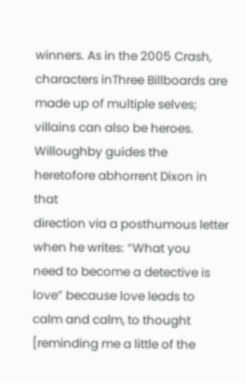winners. As in the 2005 Crash, characters inThree Billboards are made up of multiple selves; villains can also be heroes.
Willoughby guides the heretofore abhorrent Dixon in that
direction via a posthumous letter when he writes: “What you
need to become a detective is love” because love leads to
calm and calm, to thought [reminding me a little of the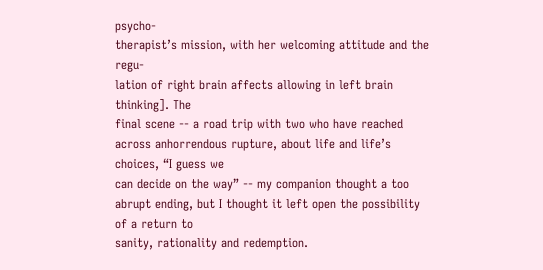psycho-
therapist’s mission, with her welcoming attitude and the regu-
lation of right brain affects allowing in left brain thinking]. The
final scene -- a road trip with two who have reached across anhorrendous rupture, about life and life’s choices, “I guess we
can decide on the way” -- my companion thought a too abrupt ending, but I thought it left open the possibility of a return to
sanity, rationality and redemption.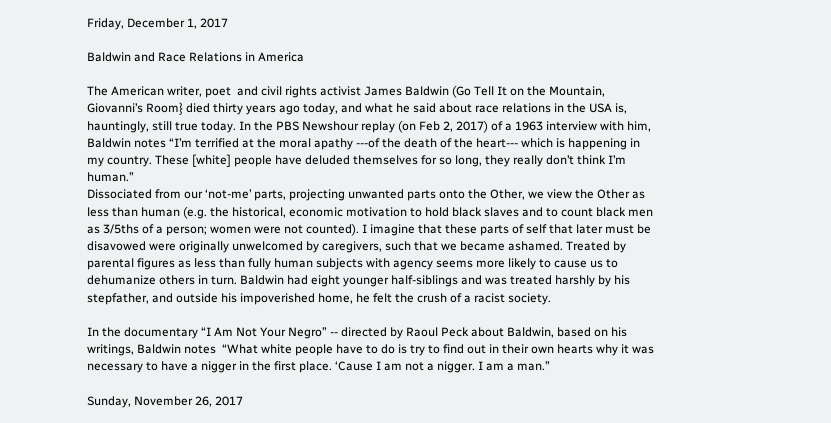Friday, December 1, 2017

Baldwin and Race Relations in America

The American writer, poet  and civil rights activist James Baldwin (Go Tell It on the Mountain, Giovanni’s Room} died thirty years ago today, and what he said about race relations in the USA is, hauntingly, still true today. In the PBS Newshour replay (on Feb 2, 2017) of a 1963 interview with him, Baldwin notes “I’m terrified at the moral apathy ---of the death of the heart--- which is happening in my country. These [white] people have deluded themselves for so long, they really don’t think I’m human.”
Dissociated from our ‘not-me’ parts, projecting unwanted parts onto the Other, we view the Other as less than human (e.g. the historical, economic motivation to hold black slaves and to count black men as 3/5ths of a person; women were not counted). I imagine that these parts of self that later must be disavowed were originally unwelcomed by caregivers, such that we became ashamed. Treated by parental figures as less than fully human subjects with agency seems more likely to cause us to dehumanize others in turn. Baldwin had eight younger half-siblings and was treated harshly by his stepfather, and outside his impoverished home, he felt the crush of a racist society.

In the documentary “I Am Not Your Negro” -- directed by Raoul Peck about Baldwin, based on his writings, Baldwin notes  “What white people have to do is try to find out in their own hearts why it was necessary to have a nigger in the first place. ‘Cause I am not a nigger. I am a man.”

Sunday, November 26, 2017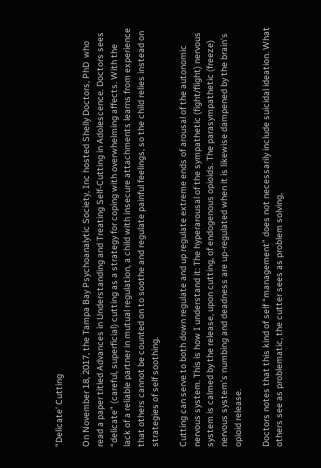"Delicate' Cutting

On November 18, 2017, the Tampa Bay Psychoanalytic Society, Inc hosted Shelly Doctors, PhD  who read a paper titled Advances in Understanding and Treating Self-Cutting in Adolescence. Doctors sees “delicate” (careful, superficial) cutting as a strategy for coping with overwhelming affects. With the lack of a reliable partner in mutual regulation, a child with insecure attachments learns from experience that others cannot be counted on to soothe and regulate painful feelings, so the child relies instead on strategies of self soothing.

Cutting can serve to both down regulate and up regulate extreme ends of arousal of the autonomic nervous system. This is how I understand it: The hyperarousal of the sympathetic (fight/flight) nervous system is calmed by the release, upon cutting, of endogenous opioids. The parasympathetic (freeze) nervous system’s numbing and deadness are up-regulated when it is likewise dampened by the brain’s opioid release.

Doctors notes that this kind of self “management” does not necessarily include suicidal ideation. What others see as problematic, the cutter sees as problem solving,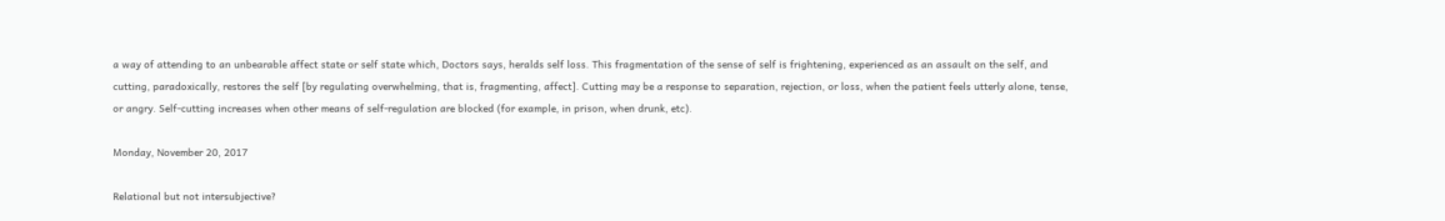a way of attending to an unbearable affect state or self state which, Doctors says, heralds self loss. This fragmentation of the sense of self is frightening, experienced as an assault on the self, and cutting, paradoxically, restores the self [by regulating overwhelming, that is, fragmenting, affect]. Cutting may be a response to separation, rejection, or loss, when the patient feels utterly alone, tense, or angry. Self-cutting increases when other means of self-regulation are blocked (for example, in prison, when drunk, etc).

Monday, November 20, 2017

Relational but not intersubjective?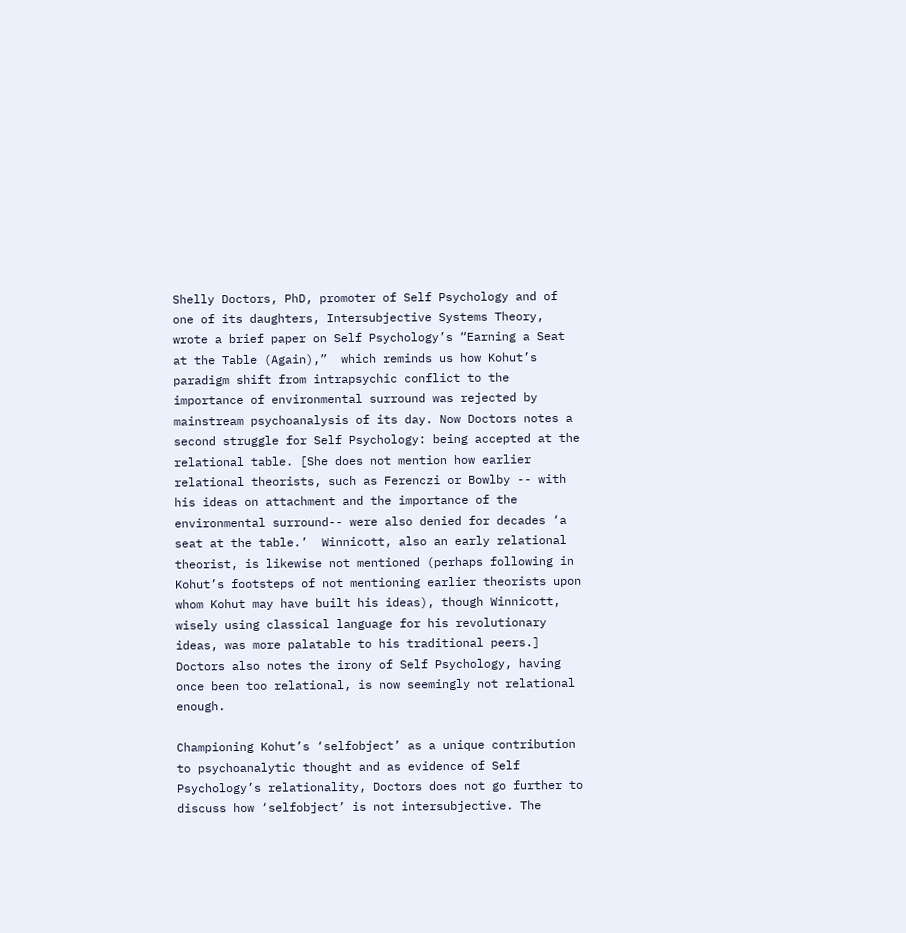Shelly Doctors, PhD, promoter of Self Psychology and of one of its daughters, Intersubjective Systems Theory, wrote a brief paper on Self Psychology’s “Earning a Seat at the Table (Again),”  which reminds us how Kohut’s paradigm shift from intrapsychic conflict to the importance of environmental surround was rejected by mainstream psychoanalysis of its day. Now Doctors notes a second struggle for Self Psychology: being accepted at the relational table. [She does not mention how earlier relational theorists, such as Ferenczi or Bowlby -- with his ideas on attachment and the importance of the environmental surround-- were also denied for decades ‘a seat at the table.’  Winnicott, also an early relational theorist, is likewise not mentioned (perhaps following in Kohut’s footsteps of not mentioning earlier theorists upon whom Kohut may have built his ideas), though Winnicott, wisely using classical language for his revolutionary ideas, was more palatable to his traditional peers.] Doctors also notes the irony of Self Psychology, having once been too relational, is now seemingly not relational enough.

Championing Kohut’s ‘selfobject’ as a unique contribution to psychoanalytic thought and as evidence of Self Psychology’s relationality, Doctors does not go further to discuss how ‘selfobject’ is not intersubjective. The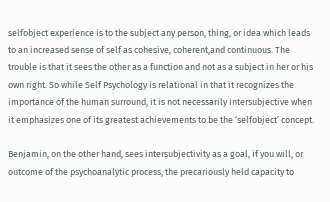selfobject experience is to the subject any person, thing, or idea which leads to an increased sense of self as cohesive, coherent,and continuous. The trouble is that it sees the other as a function and not as a subject in her or his own right. So while Self Psychology is relational in that it recognizes the importance of the human surround, it is not necessarily intersubjective when it emphasizes one of its greatest achievements to be the ‘selfobject’ concept.

Benjamin, on the other hand, sees intersubjectivity as a goal, if you will, or outcome of the psychoanalytic process, the precariously held capacity to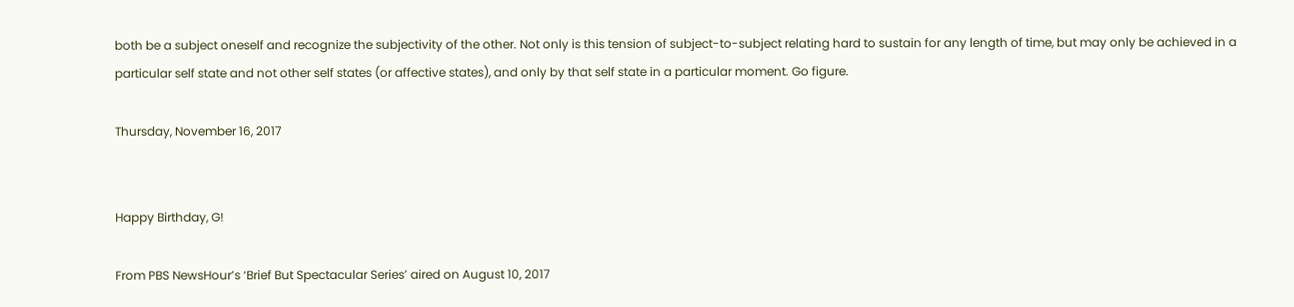both be a subject oneself and recognize the subjectivity of the other. Not only is this tension of subject-to-subject relating hard to sustain for any length of time, but may only be achieved in a particular self state and not other self states (or affective states), and only by that self state in a particular moment. Go figure.

Thursday, November 16, 2017


Happy Birthday, G!

From PBS NewsHour’s ‘Brief But Spectacular Series’ aired on August 10, 2017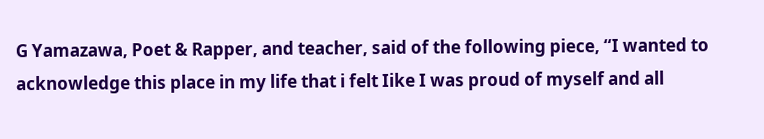G Yamazawa, Poet & Rapper, and teacher, said of the following piece, “I wanted to acknowledge this place in my life that i felt Iike I was proud of myself and all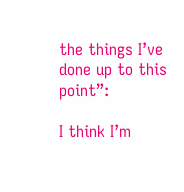the things I’ve done up to this point”:

I think I’m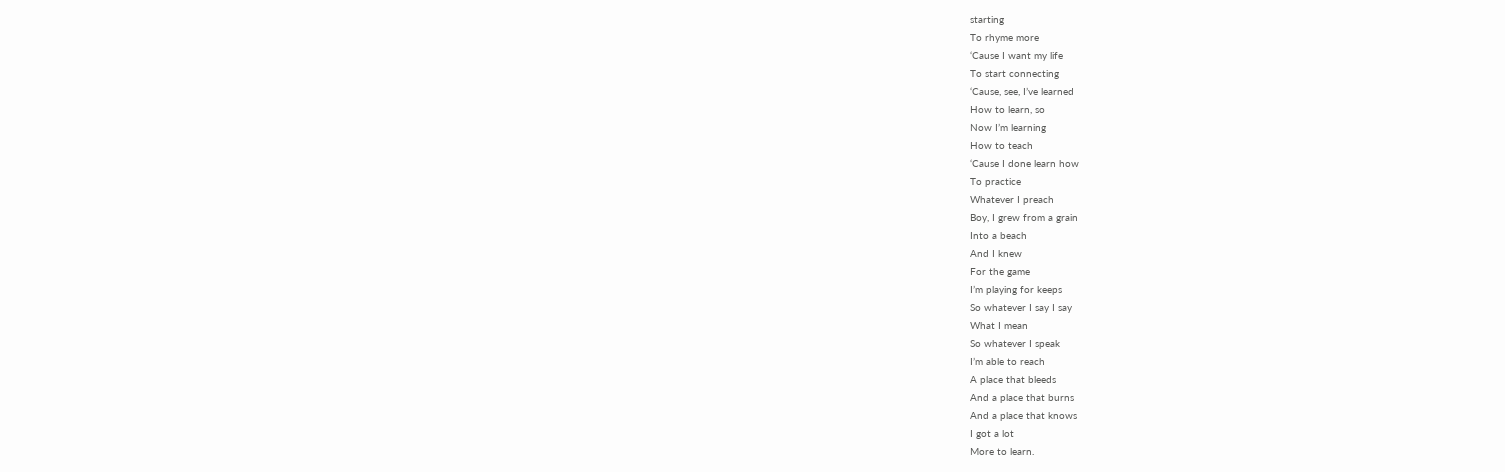starting
To rhyme more
‘Cause I want my life
To start connecting
‘Cause, see, I’ve learned
How to learn, so
Now I’m learning
How to teach
‘Cause I done learn how
To practice
Whatever I preach
Boy, I grew from a grain
Into a beach
And I knew
For the game
I’m playing for keeps
So whatever I say I say
What I mean
So whatever I speak
I’m able to reach
A place that bleeds
And a place that burns
And a place that knows
I got a lot
More to learn.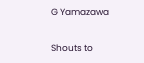G Yamazawa

Shouts to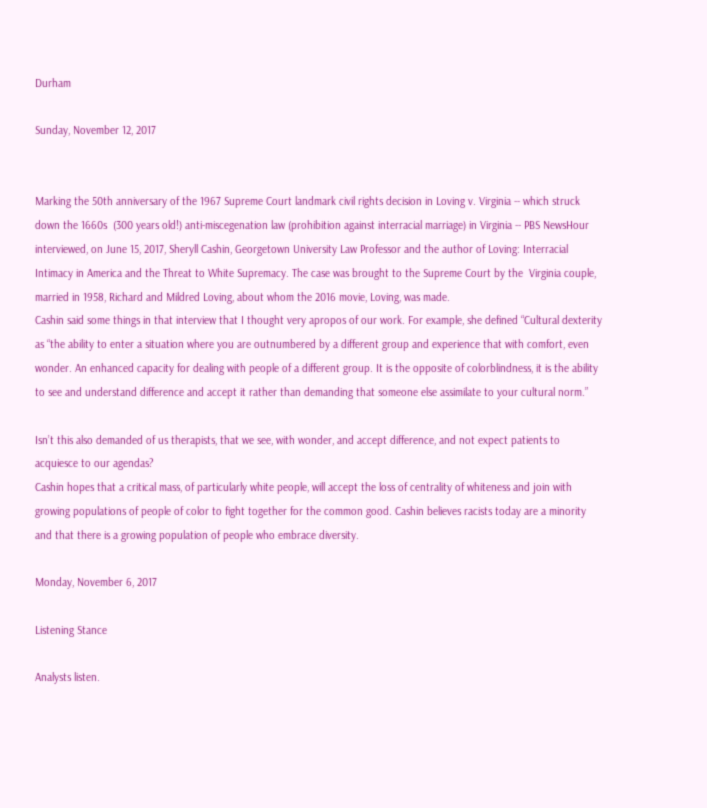Durham

Sunday, November 12, 2017


Marking the 50th anniversary of the 1967 Supreme Court landmark civil rights decision in Loving v. Virginia -- which struck down the 1660s  (300 years old!) anti-miscegenation law (prohibition against interracial marriage) in Virginia -- PBS NewsHour interviewed, on June 15, 2017, Sheryll Cashin, Georgetown University Law Professor and the author of Loving: Interracial Intimacy in America and the Threat to White Supremacy. The case was brought to the Supreme Court by the  Virginia couple, married in 1958, Richard and Mildred Loving, about whom the 2016 movie, Loving, was made.
Cashin said some things in that interview that I thought very apropos of our work. For example, she defined “Cultural dexterity as “the ability to enter a situation where you are outnumbered by a different group and experience that with comfort, even wonder. An enhanced capacity for dealing with people of a different group. It is the opposite of colorblindness, it is the ability to see and understand difference and accept it rather than demanding that someone else assimilate to your cultural norm.”

Isn’t this also demanded of us therapists, that we see, with wonder, and accept difference, and not expect patients to acquiesce to our agendas?
Cashin hopes that a critical mass, of particularly white people, will accept the loss of centrality of whiteness and join with growing populations of people of color to fight together for the common good. Cashin believes racists today are a minority and that there is a growing population of people who embrace diversity.

Monday, November 6, 2017

Listening Stance

Analysts listen.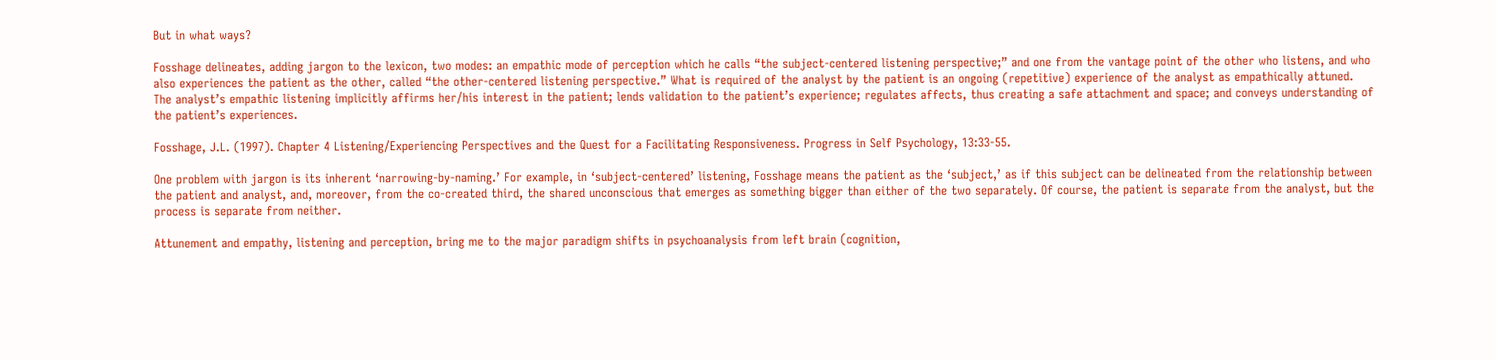But in what ways?

Fosshage delineates, adding jargon to the lexicon, two modes: an empathic mode of perception which he calls “the subject-centered listening perspective;” and one from the vantage point of the other who listens, and who also experiences the patient as the other, called “the other-centered listening perspective.” What is required of the analyst by the patient is an ongoing (repetitive) experience of the analyst as empathically attuned. The analyst’s empathic listening implicitly affirms her/his interest in the patient; lends validation to the patient’s experience; regulates affects, thus creating a safe attachment and space; and conveys understanding of the patient’s experiences.

Fosshage, J.L. (1997). Chapter 4 Listening/Experiencing Perspectives and the Quest for a Facilitating Responsiveness. Progress in Self Psychology, 13:33-55.

One problem with jargon is its inherent ‘narrowing-by-naming.’ For example, in ‘subject-centered’ listening, Fosshage means the patient as the ‘subject,’ as if this subject can be delineated from the relationship between the patient and analyst, and, moreover, from the co-created third, the shared unconscious that emerges as something bigger than either of the two separately. Of course, the patient is separate from the analyst, but the process is separate from neither.

Attunement and empathy, listening and perception, bring me to the major paradigm shifts in psychoanalysis from left brain (cognition,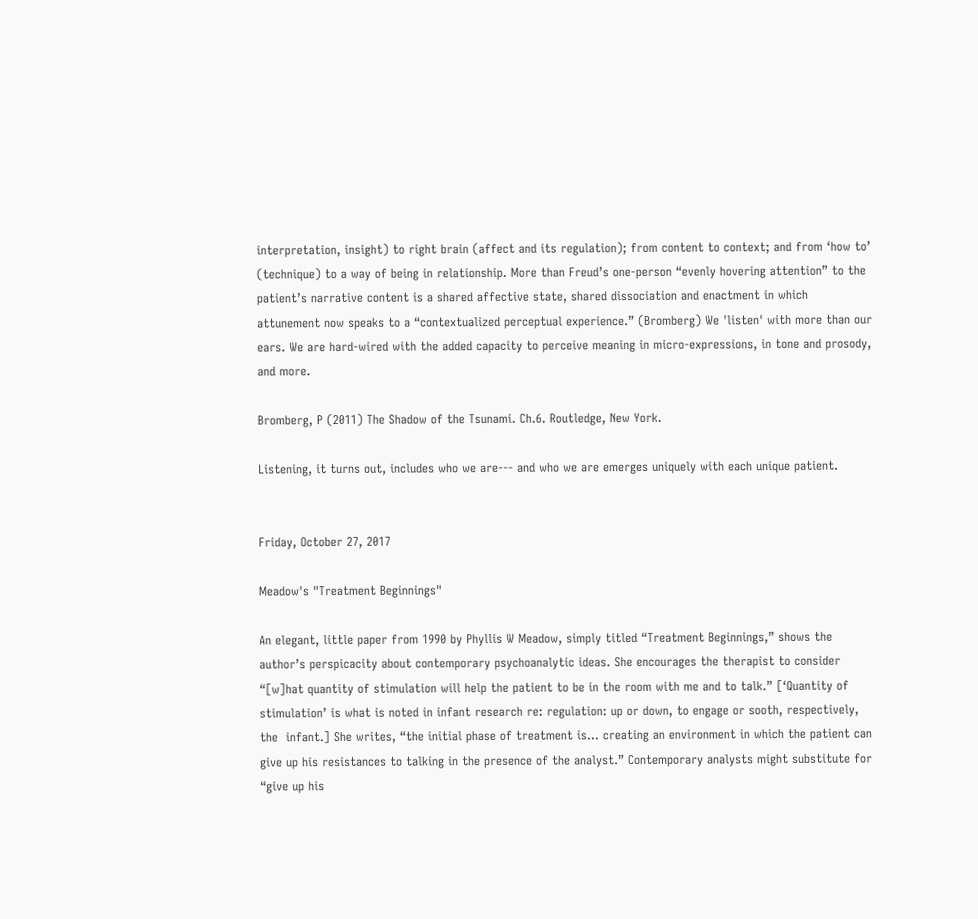interpretation, insight) to right brain (affect and its regulation); from content to context; and from ‘how to’ (technique) to a way of being in relationship. More than Freud’s one-person “evenly hovering attention” to the patient’s narrative content is a shared affective state, shared dissociation and enactment in which attunement now speaks to a “contextualized perceptual experience.” (Bromberg) We 'listen' with more than our ears. We are hard-wired with the added capacity to perceive meaning in micro-expressions, in tone and prosody, and more.

Bromberg, P (2011) The Shadow of the Tsunami. Ch.6. Routledge, New York.

Listening, it turns out, includes who we are--- and who we are emerges uniquely with each unique patient.


Friday, October 27, 2017

Meadow's "Treatment Beginnings"

An elegant, little paper from 1990 by Phyllis W Meadow, simply titled “Treatment Beginnings,” shows the author’s perspicacity about contemporary psychoanalytic ideas. She encourages the therapist to consider “[w]hat quantity of stimulation will help the patient to be in the room with me and to talk.” [‘Quantity of stimulation’ is what is noted in infant research re: regulation: up or down, to engage or sooth, respectively, the  infant.] She writes, “the initial phase of treatment is… creating an environment in which the patient can give up his resistances to talking in the presence of the analyst.” Contemporary analysts might substitute for “give up his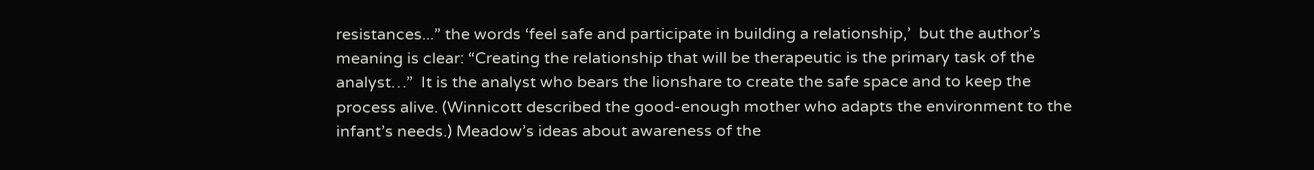resistances...” the words ‘feel safe and participate in building a relationship,’  but the author’s meaning is clear: “Creating the relationship that will be therapeutic is the primary task of the analyst…”  It is the analyst who bears the lionshare to create the safe space and to keep the process alive. (Winnicott described the good-enough mother who adapts the environment to the infant’s needs.) Meadow’s ideas about awareness of the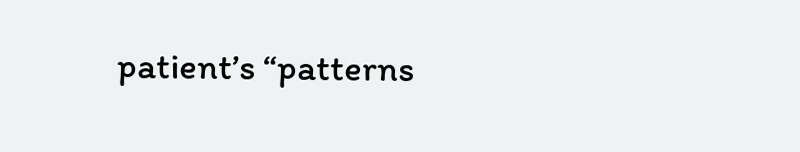patient’s “patterns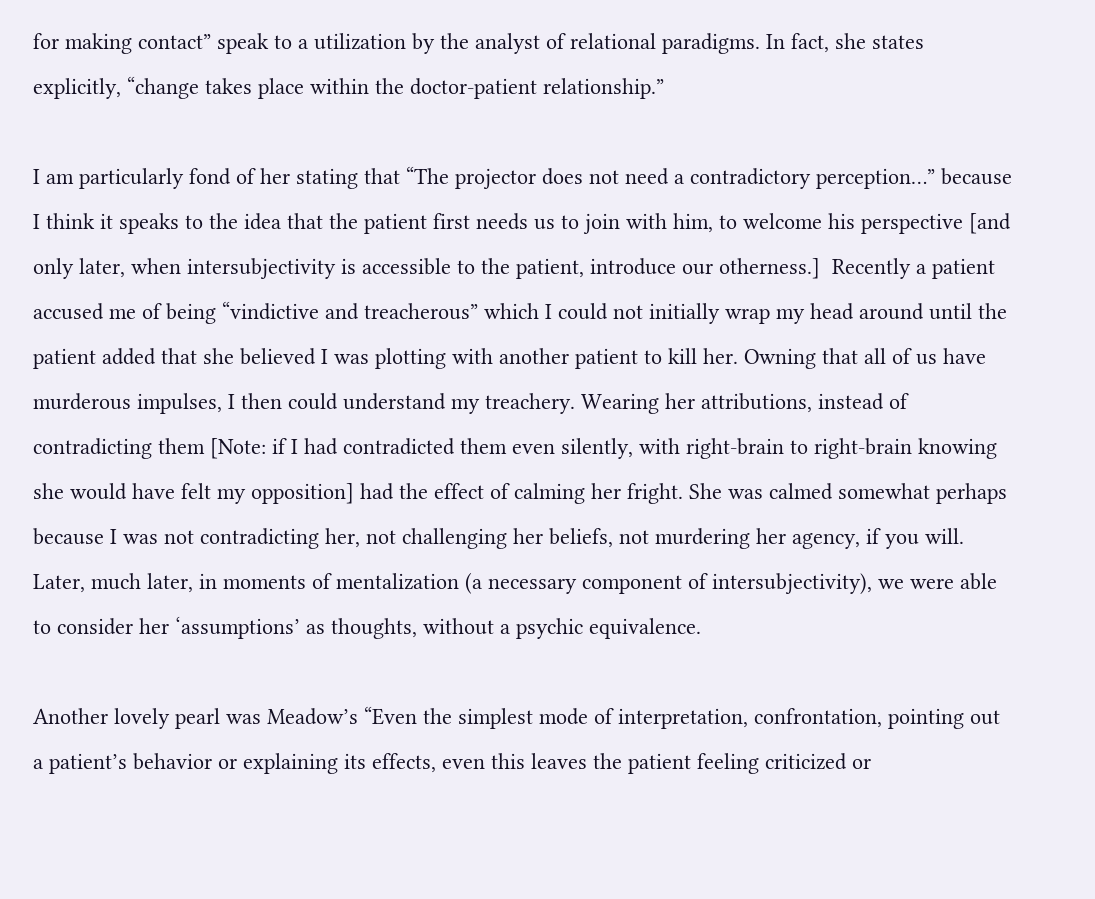for making contact” speak to a utilization by the analyst of relational paradigms. In fact, she states explicitly, “change takes place within the doctor-patient relationship.”

I am particularly fond of her stating that “The projector does not need a contradictory perception…” because I think it speaks to the idea that the patient first needs us to join with him, to welcome his perspective [and only later, when intersubjectivity is accessible to the patient, introduce our otherness.]  Recently a patient accused me of being “vindictive and treacherous” which I could not initially wrap my head around until the patient added that she believed I was plotting with another patient to kill her. Owning that all of us have murderous impulses, I then could understand my treachery. Wearing her attributions, instead of contradicting them [Note: if I had contradicted them even silently, with right-brain to right-brain knowing she would have felt my opposition] had the effect of calming her fright. She was calmed somewhat perhaps because I was not contradicting her, not challenging her beliefs, not murdering her agency, if you will. Later, much later, in moments of mentalization (a necessary component of intersubjectivity), we were able to consider her ‘assumptions’ as thoughts, without a psychic equivalence.

Another lovely pearl was Meadow’s “Even the simplest mode of interpretation, confrontation, pointing out a patient’s behavior or explaining its effects, even this leaves the patient feeling criticized or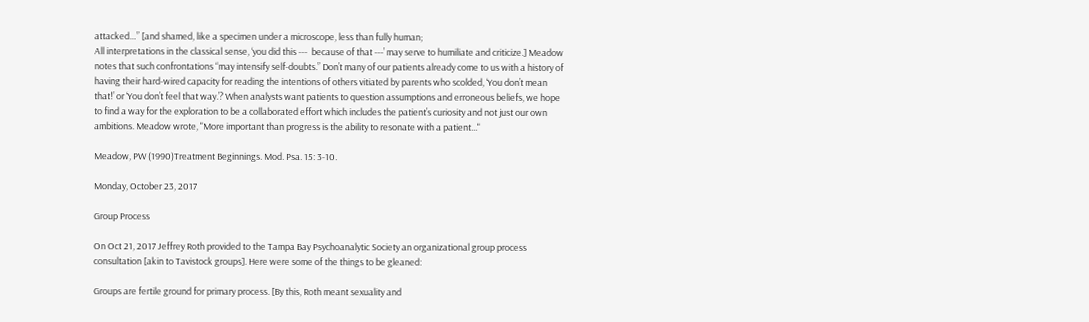attacked…” [and shamed, like a specimen under a microscope, less than fully human;
All interpretations in the classical sense, ‘you did this ---  because of that ---’ may serve to humiliate and criticize.] Meadow notes that such confrontations “may intensify self-doubts.” Don’t many of our patients already come to us with a history of having their hard-wired capacity for reading the intentions of others vitiated by parents who scolded, ‘You don’t mean that!’ or ‘You don’t feel that way.’? When analysts want patients to question assumptions and erroneous beliefs, we hope to find a way for the exploration to be a collaborated effort which includes the patient’s curiosity and not just our own ambitions. Meadow wrote, "More important than progress is the ability to resonate with a patient..."

Meadow, PW (1990)Treatment Beginnings. Mod. Psa. 15: 3-10.

Monday, October 23, 2017

Group Process

On Oct 21, 2017 Jeffrey Roth provided to the Tampa Bay Psychoanalytic Society an organizational group process consultation [akin to Tavistock groups]. Here were some of the things to be gleaned:

Groups are fertile ground for primary process. [By this, Roth meant sexuality and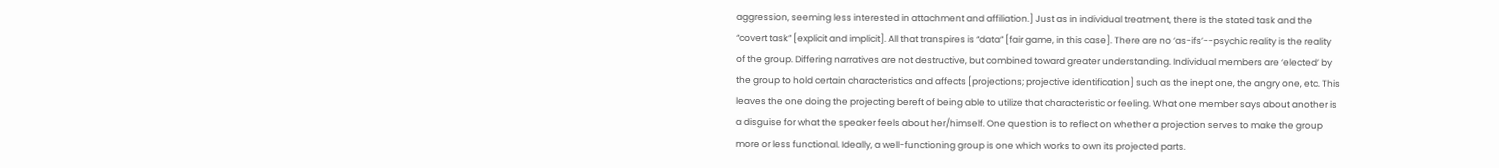aggression, seeming less interested in attachment and affiliation.] Just as in individual treatment, there is the stated task and the “covert task” [explicit and implicit]. All that transpires is “data” [fair game, in this case]. There are no ‘as-ifs’--psychic reality is the reality of the group. Differing narratives are not destructive, but combined toward greater understanding. Individual members are ‘elected’ by the group to hold certain characteristics and affects [projections; projective identification] such as the inept one, the angry one, etc. This leaves the one doing the projecting bereft of being able to utilize that characteristic or feeling. What one member says about another is a disguise for what the speaker feels about her/himself. One question is to reflect on whether a projection serves to make the group more or less functional. Ideally, a well-functioning group is one which works to own its projected parts.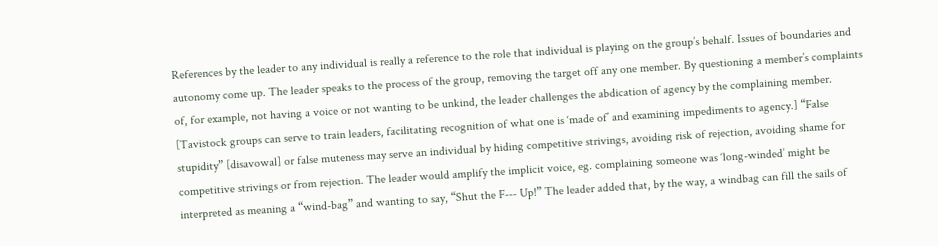References by the leader to any individual is really a reference to the role that individual is playing on the group’s behalf. Issues of boundaries and autonomy come up. The leader speaks to the process of the group, removing the target off any one member. By questioning a member’s complaints of, for example, not having a voice or not wanting to be unkind, the leader challenges the abdication of agency by the complaining member. [Tavistock groups can serve to train leaders, facilitating recognition of what one is ‘made of’ and examining impediments to agency.] “False stupidity” [disavowal] or false muteness may serve an individual by hiding competitive strivings, avoiding risk of rejection, avoiding shame for competitive strivings or from rejection. The leader would amplify the implicit voice, eg. complaining someone was ‘long-winded’ might be interpreted as meaning a “wind-bag” and wanting to say, “Shut the F--- Up!” The leader added that, by the way, a windbag can fill the sails of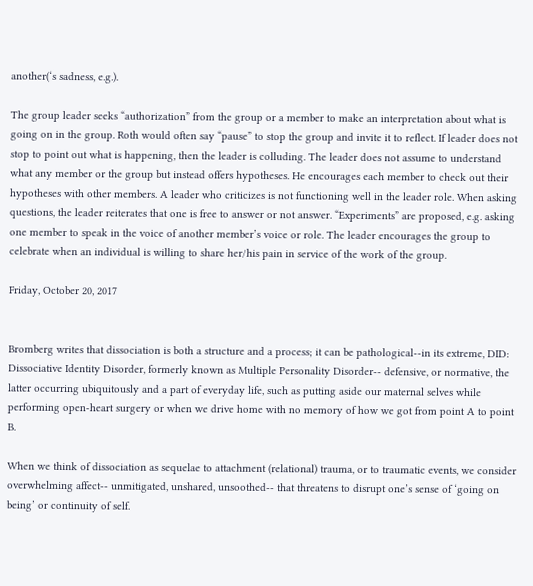another(‘s sadness, e.g.).

The group leader seeks “authorization” from the group or a member to make an interpretation about what is going on in the group. Roth would often say “pause” to stop the group and invite it to reflect. If leader does not stop to point out what is happening, then the leader is colluding. The leader does not assume to understand what any member or the group but instead offers hypotheses. He encourages each member to check out their hypotheses with other members. A leader who criticizes is not functioning well in the leader role. When asking questions, the leader reiterates that one is free to answer or not answer. “Experiments” are proposed, e.g. asking one member to speak in the voice of another member’s voice or role. The leader encourages the group to celebrate when an individual is willing to share her/his pain in service of the work of the group.

Friday, October 20, 2017


Bromberg writes that dissociation is both a structure and a process; it can be pathological--in its extreme, DID: Dissociative Identity Disorder, formerly known as Multiple Personality Disorder-- defensive, or normative, the latter occurring ubiquitously and a part of everyday life, such as putting aside our maternal selves while performing open-heart surgery or when we drive home with no memory of how we got from point A to point B.

When we think of dissociation as sequelae to attachment (relational) trauma, or to traumatic events, we consider overwhelming affect-- unmitigated, unshared, unsoothed-- that threatens to disrupt one’s sense of ‘going on being’ or continuity of self.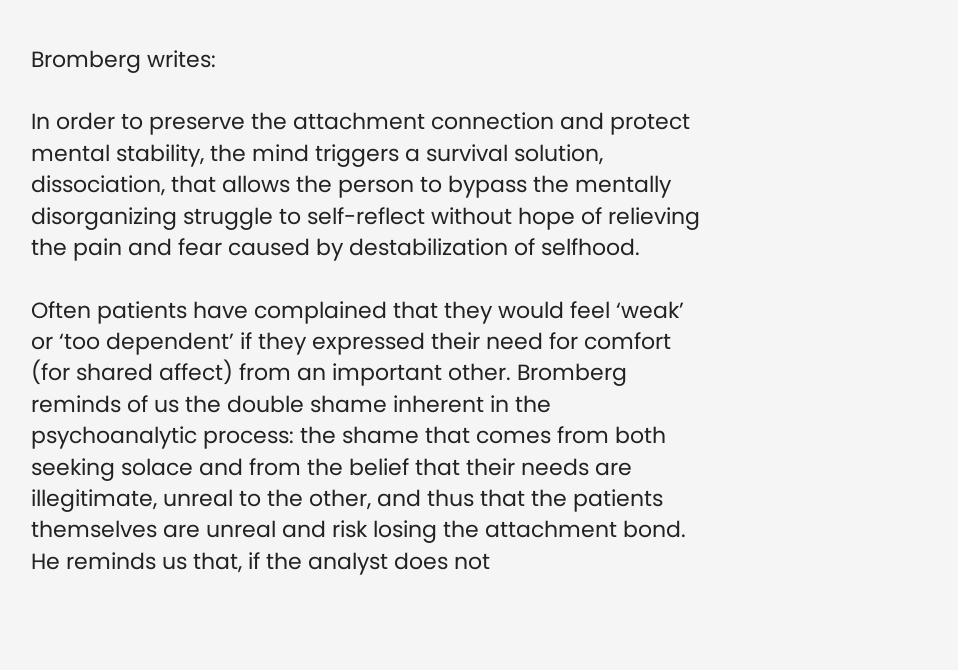Bromberg writes:

In order to preserve the attachment connection and protect mental stability, the mind triggers a survival solution, dissociation, that allows the person to bypass the mentally disorganizing struggle to self-reflect without hope of relieving the pain and fear caused by destabilization of selfhood.

Often patients have complained that they would feel ‘weak’ or ‘too dependent’ if they expressed their need for comfort (for shared affect) from an important other. Bromberg reminds of us the double shame inherent in the psychoanalytic process: the shame that comes from both seeking solace and from the belief that their needs are illegitimate, unreal to the other, and thus that the patients themselves are unreal and risk losing the attachment bond. He reminds us that, if the analyst does not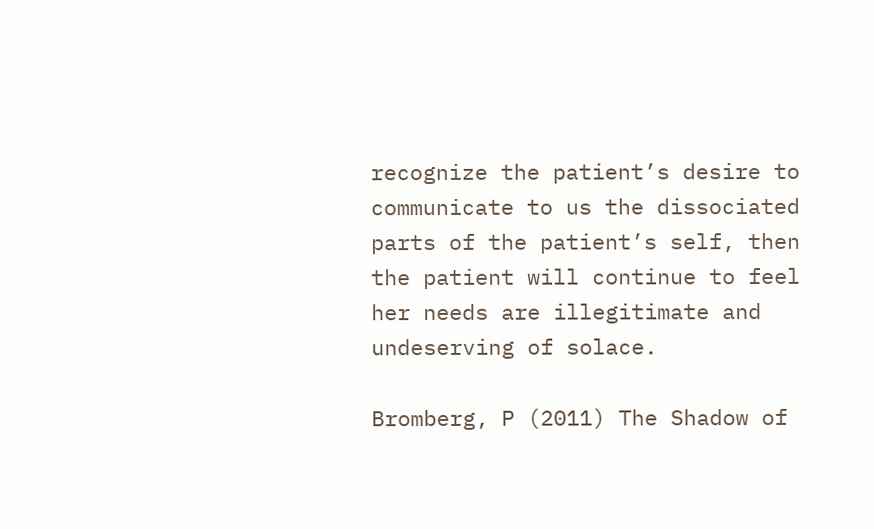recognize the patient’s desire to communicate to us the dissociated parts of the patient’s self, then the patient will continue to feel her needs are illegitimate and undeserving of solace.

Bromberg, P (2011) The Shadow of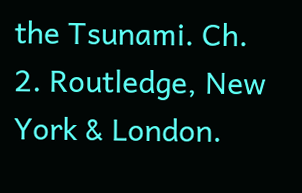the Tsunami. Ch. 2. Routledge, New York & London.